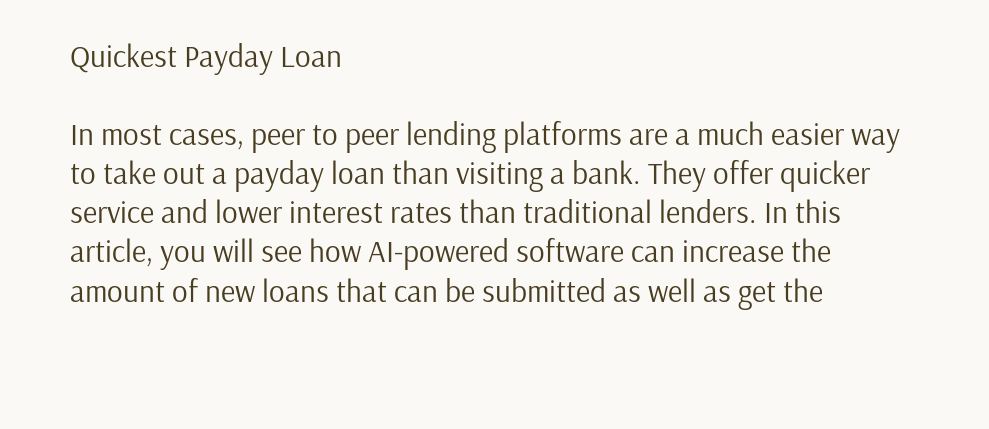Quickest Payday Loan

In most cases, peer to peer lending platforms are a much easier way to take out a payday loan than visiting a bank. They offer quicker service and lower interest rates than traditional lenders. In this article, you will see how AI-powered software can increase the amount of new loans that can be submitted as well as get the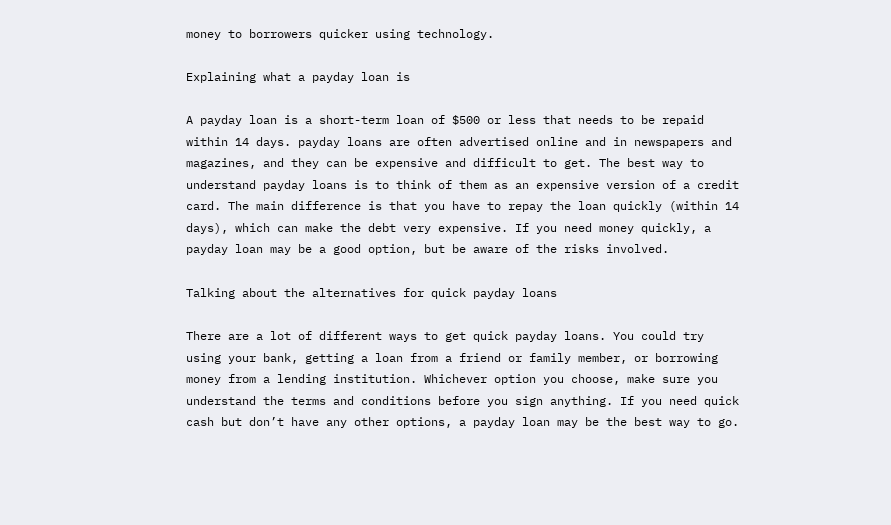money to borrowers quicker using technology.

Explaining what a payday loan is

A payday loan is a short-term loan of $500 or less that needs to be repaid within 14 days. payday loans are often advertised online and in newspapers and magazines, and they can be expensive and difficult to get. The best way to understand payday loans is to think of them as an expensive version of a credit card. The main difference is that you have to repay the loan quickly (within 14 days), which can make the debt very expensive. If you need money quickly, a payday loan may be a good option, but be aware of the risks involved.

Talking about the alternatives for quick payday loans

There are a lot of different ways to get quick payday loans. You could try using your bank, getting a loan from a friend or family member, or borrowing money from a lending institution. Whichever option you choose, make sure you understand the terms and conditions before you sign anything. If you need quick cash but don’t have any other options, a payday loan may be the best way to go.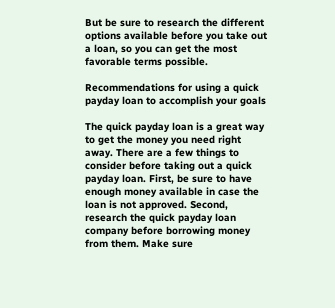But be sure to research the different options available before you take out a loan, so you can get the most favorable terms possible.

Recommendations for using a quick payday loan to accomplish your goals

The quick payday loan is a great way to get the money you need right away. There are a few things to consider before taking out a quick payday loan. First, be sure to have enough money available in case the loan is not approved. Second, research the quick payday loan company before borrowing money from them. Make sure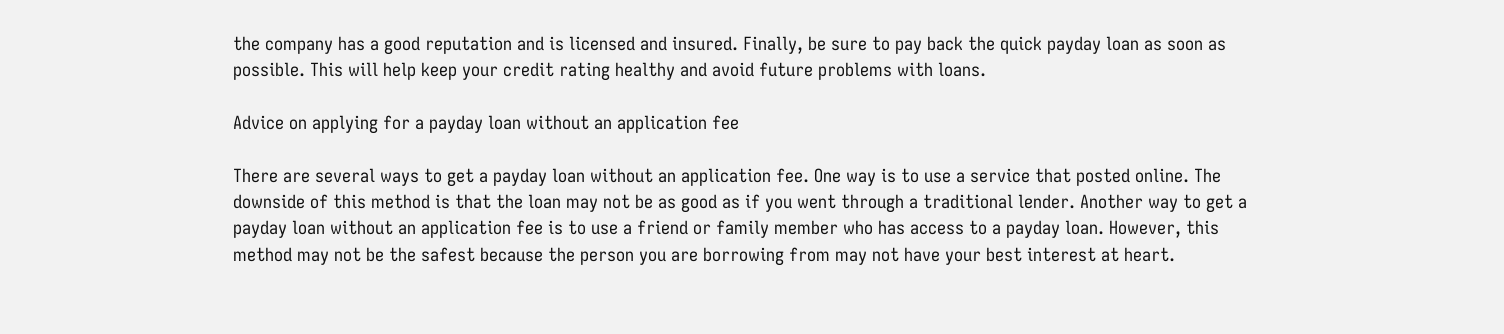the company has a good reputation and is licensed and insured. Finally, be sure to pay back the quick payday loan as soon as possible. This will help keep your credit rating healthy and avoid future problems with loans.

Advice on applying for a payday loan without an application fee

There are several ways to get a payday loan without an application fee. One way is to use a service that posted online. The downside of this method is that the loan may not be as good as if you went through a traditional lender. Another way to get a payday loan without an application fee is to use a friend or family member who has access to a payday loan. However, this method may not be the safest because the person you are borrowing from may not have your best interest at heart.